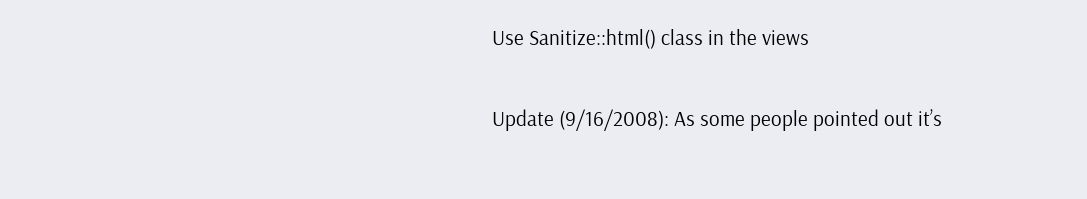Use Sanitize::html() class in the views

Update (9/16/2008): As some people pointed out it’s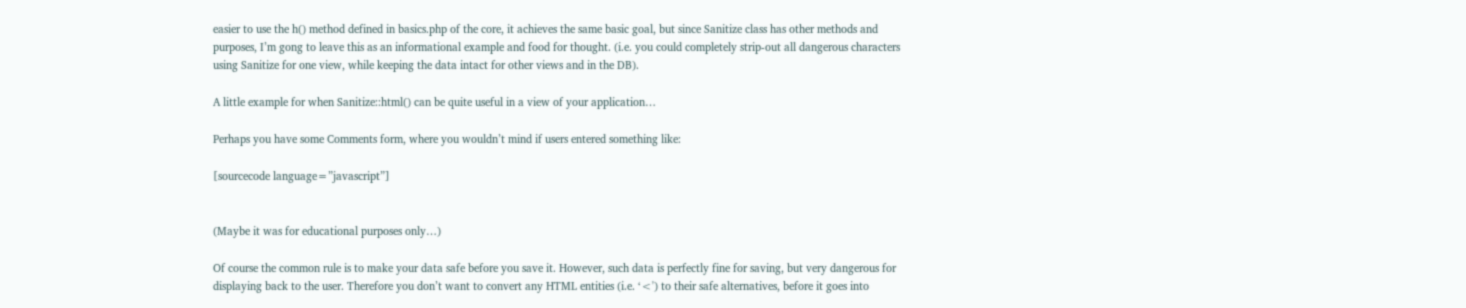easier to use the h() method defined in basics.php of the core, it achieves the same basic goal, but since Sanitize class has other methods and purposes, I’m gong to leave this as an informational example and food for thought. (i.e. you could completely strip-out all dangerous characters using Sanitize for one view, while keeping the data intact for other views and in the DB).

A little example for when Sanitize::html() can be quite useful in a view of your application…

Perhaps you have some Comments form, where you wouldn’t mind if users entered something like:

[sourcecode language=”javascript”]


(Maybe it was for educational purposes only…)

Of course the common rule is to make your data safe before you save it. However, such data is perfectly fine for saving, but very dangerous for displaying back to the user. Therefore you don’t want to convert any HTML entities (i.e. ‘<') to their safe alternatives, before it goes into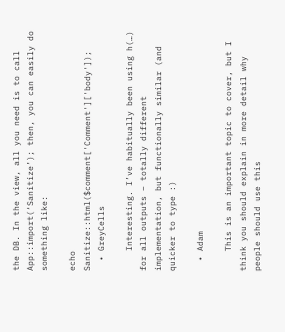the DB. In the view, all you need is to call App::import(‘Sanitize’); then, you can easily do something like:

echo Sanitize::html($comment['Comment']['body']);
  • GreyCells

    Interesting. I’ve habitually been using h(…) for all outputs – totally different implementation, but functionally similar (and quicker to type :)

  • Adam

    This is an important topic to cover, but I think you should explain in more detail why people should use this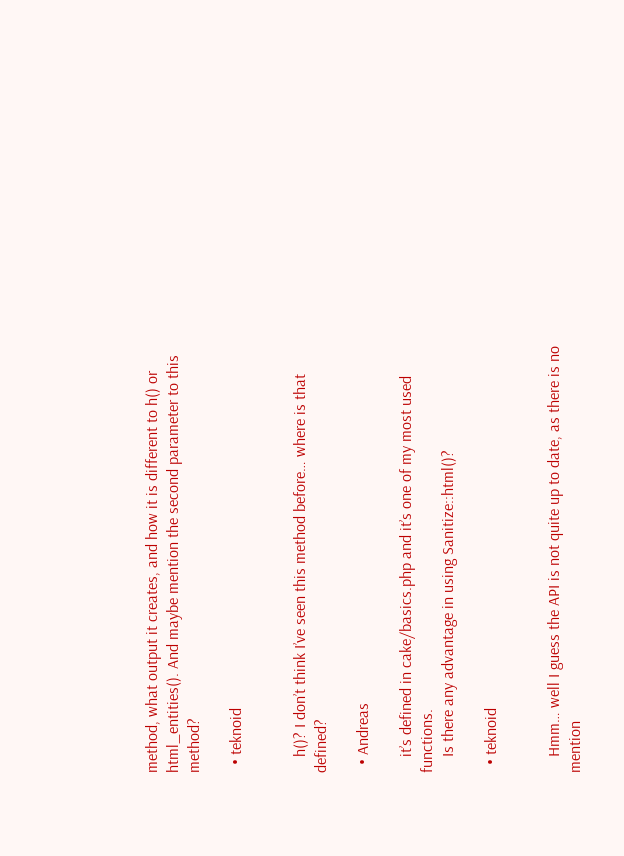method, what output it creates, and how it is different to h() or html_entities(). And maybe mention the second parameter to this method?

  • teknoid


    h()? I don’t think I’ve seen this method before… where is that defined?

  • Andreas

    it’s defined in cake/basics.php and it’s one of my most used functions.
    Is there any advantage in using Sanitize::html()?

  • teknoid


    Hmm… well I guess the API is not quite up to date, as there is no mention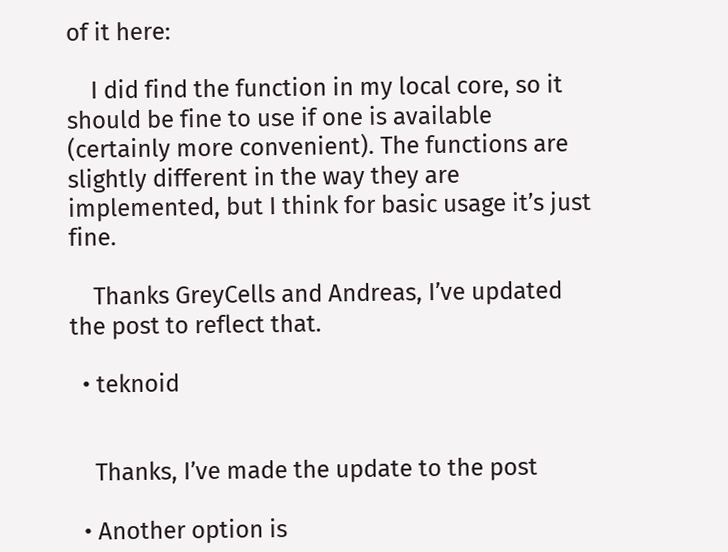of it here:

    I did find the function in my local core, so it should be fine to use if one is available (certainly more convenient). The functions are slightly different in the way they are implemented, but I think for basic usage it’s just fine.

    Thanks GreyCells and Andreas, I’ve updated the post to reflect that.

  • teknoid


    Thanks, I’ve made the update to the post

  • Another option is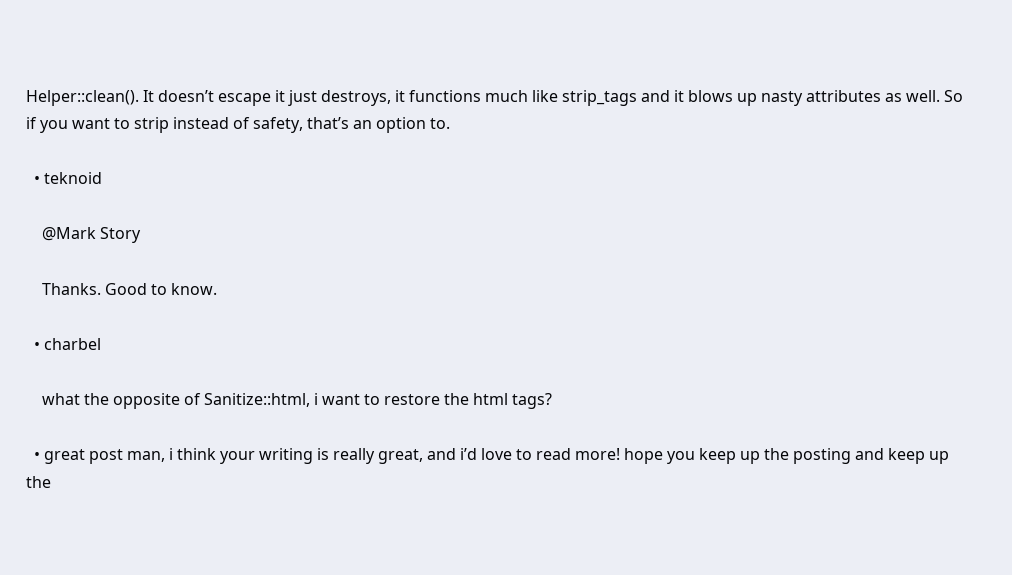Helper::clean(). It doesn’t escape it just destroys, it functions much like strip_tags and it blows up nasty attributes as well. So if you want to strip instead of safety, that’s an option to.

  • teknoid

    @Mark Story

    Thanks. Good to know.

  • charbel

    what the opposite of Sanitize::html, i want to restore the html tags?

  • great post man, i think your writing is really great, and i’d love to read more! hope you keep up the posting and keep up the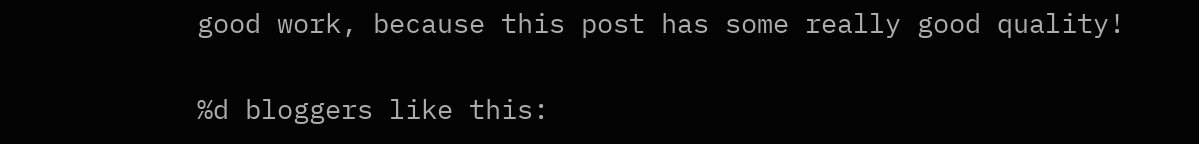good work, because this post has some really good quality!

%d bloggers like this: